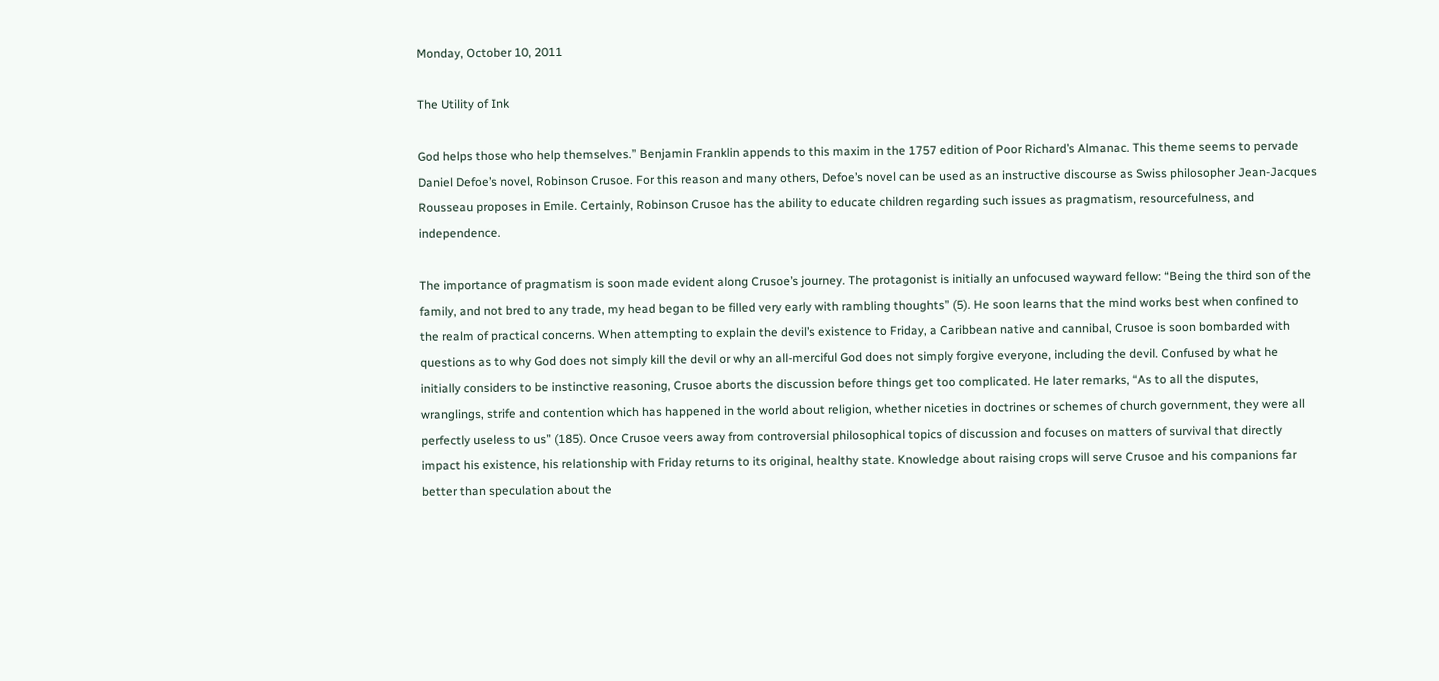Monday, October 10, 2011

The Utility of Ink

God helps those who help themselves.” Benjamin Franklin appends to this maxim in the 1757 edition of Poor Richard’s Almanac. This theme seems to pervade Daniel Defoe’s novel, Robinson Crusoe. For this reason and many others, Defoe’s novel can be used as an instructive discourse as Swiss philosopher Jean-Jacques Rousseau proposes in Emile. Certainly, Robinson Crusoe has the ability to educate children regarding such issues as pragmatism, resourcefulness, and independence.

The importance of pragmatism is soon made evident along Crusoe’s journey. The protagonist is initially an unfocused wayward fellow: “Being the third son of the family, and not bred to any trade, my head began to be filled very early with rambling thoughts” (5). He soon learns that the mind works best when confined to the realm of practical concerns. When attempting to explain the devil’s existence to Friday, a Caribbean native and cannibal, Crusoe is soon bombarded with questions as to why God does not simply kill the devil or why an all-merciful God does not simply forgive everyone, including the devil. Confused by what he initially considers to be instinctive reasoning, Crusoe aborts the discussion before things get too complicated. He later remarks, “As to all the disputes, wranglings, strife and contention which has happened in the world about religion, whether niceties in doctrines or schemes of church government, they were all perfectly useless to us” (185). Once Crusoe veers away from controversial philosophical topics of discussion and focuses on matters of survival that directly impact his existence, his relationship with Friday returns to its original, healthy state. Knowledge about raising crops will serve Crusoe and his companions far better than speculation about the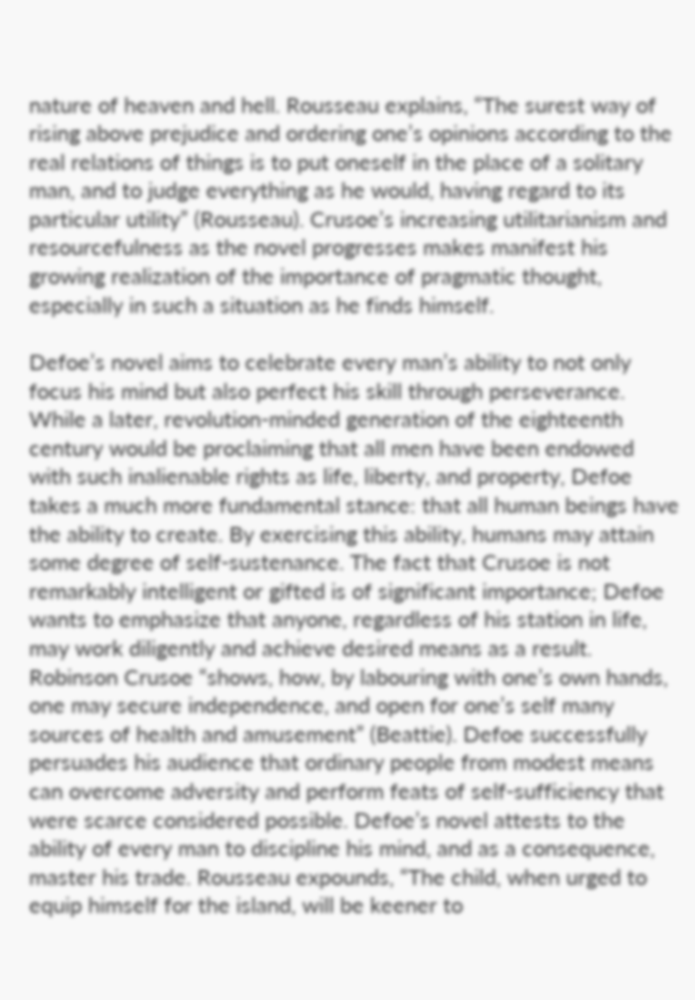nature of heaven and hell. Rousseau explains, “The surest way of rising above prejudice and ordering one’s opinions according to the real relations of things is to put oneself in the place of a solitary man, and to judge everything as he would, having regard to its particular utility” (Rousseau). Crusoe’s increasing utilitarianism and resourcefulness as the novel progresses makes manifest his growing realization of the importance of pragmatic thought, especially in such a situation as he finds himself.

Defoe’s novel aims to celebrate every man’s ability to not only focus his mind but also perfect his skill through perseverance. While a later, revolution-minded generation of the eighteenth century would be proclaiming that all men have been endowed with such inalienable rights as life, liberty, and property, Defoe takes a much more fundamental stance: that all human beings have the ability to create. By exercising this ability, humans may attain some degree of self-sustenance. The fact that Crusoe is not remarkably intelligent or gifted is of significant importance; Defoe wants to emphasize that anyone, regardless of his station in life, may work diligently and achieve desired means as a result. Robinson Crusoe “shows, how, by labouring with one’s own hands, one may secure independence, and open for one’s self many sources of health and amusement” (Beattie). Defoe successfully persuades his audience that ordinary people from modest means can overcome adversity and perform feats of self-sufficiency that were scarce considered possible. Defoe’s novel attests to the ability of every man to discipline his mind, and as a consequence, master his trade. Rousseau expounds, “The child, when urged to equip himself for the island, will be keener to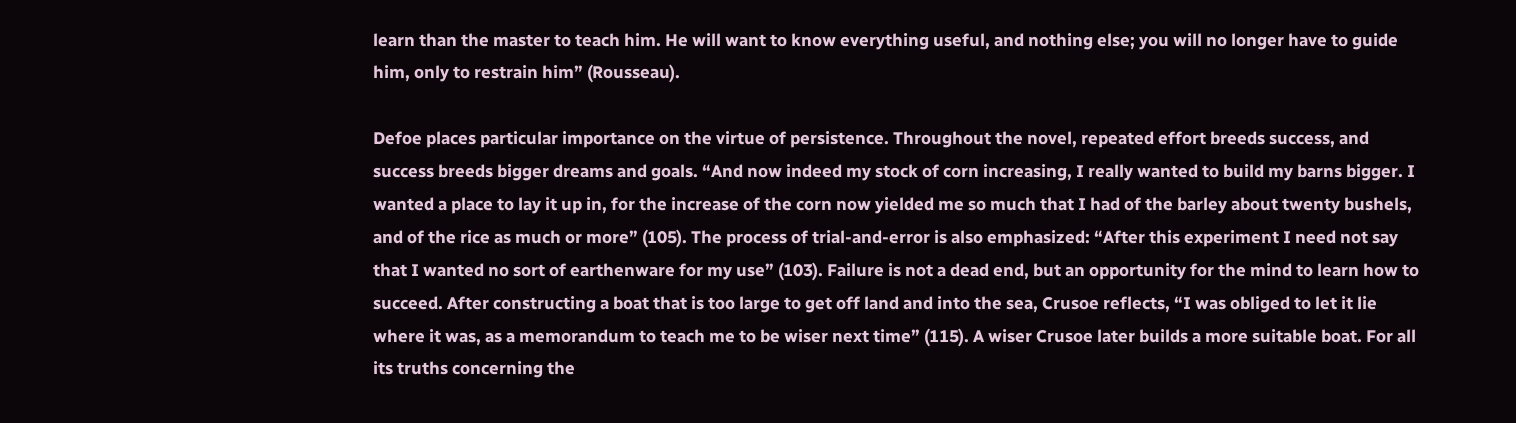learn than the master to teach him. He will want to know everything useful, and nothing else; you will no longer have to guide him, only to restrain him” (Rousseau).

Defoe places particular importance on the virtue of persistence. Throughout the novel, repeated effort breeds success, and success breeds bigger dreams and goals. “And now indeed my stock of corn increasing, I really wanted to build my barns bigger. I wanted a place to lay it up in, for the increase of the corn now yielded me so much that I had of the barley about twenty bushels, and of the rice as much or more” (105). The process of trial-and-error is also emphasized: “After this experiment I need not say that I wanted no sort of earthenware for my use” (103). Failure is not a dead end, but an opportunity for the mind to learn how to succeed. After constructing a boat that is too large to get off land and into the sea, Crusoe reflects, “I was obliged to let it lie where it was, as a memorandum to teach me to be wiser next time” (115). A wiser Crusoe later builds a more suitable boat. For all its truths concerning the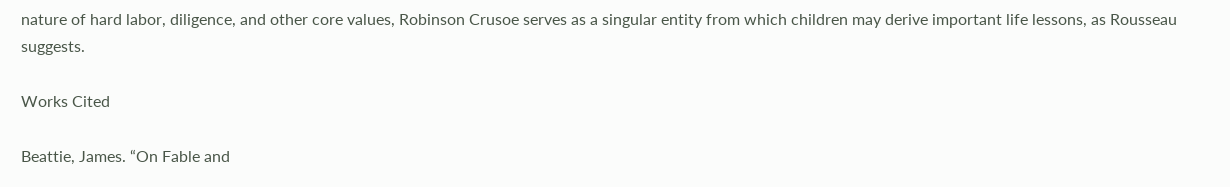nature of hard labor, diligence, and other core values, Robinson Crusoe serves as a singular entity from which children may derive important life lessons, as Rousseau suggests.

Works Cited

Beattie, James. “On Fable and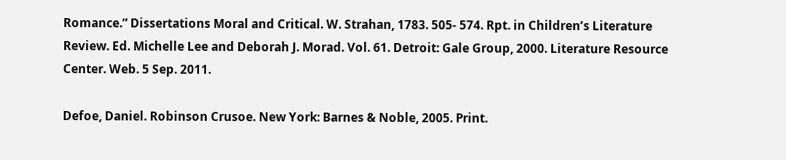Romance.” Dissertations Moral and Critical. W. Strahan, 1783. 505- 574. Rpt. in Children’s Literature Review. Ed. Michelle Lee and Deborah J. Morad. Vol. 61. Detroit: Gale Group, 2000. Literature Resource Center. Web. 5 Sep. 2011.

Defoe, Daniel. Robinson Crusoe. New York: Barnes & Noble, 2005. Print.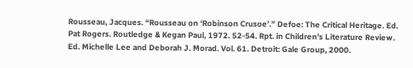Rousseau, Jacques. “Rousseau on ‘Robinson Crusoe’.” Defoe: The Critical Heritage. Ed. Pat Rogers. Routledge & Kegan Paul, 1972. 52-54. Rpt. in Children’s Literature Review. Ed. Michelle Lee and Deborah J. Morad. Vol. 61. Detroit: Gale Group, 2000.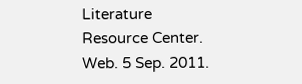Literature Resource Center. Web. 5 Sep. 2011.